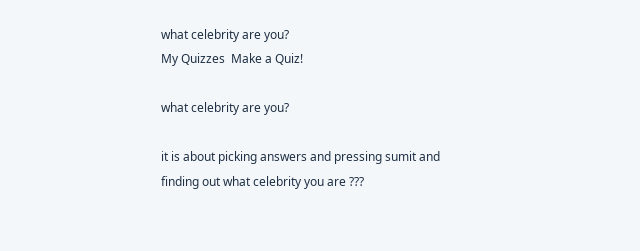what celebrity are you?
My Quizzes  Make a Quiz!

what celebrity are you?

it is about picking answers and pressing sumit and finding out what celebrity you are ???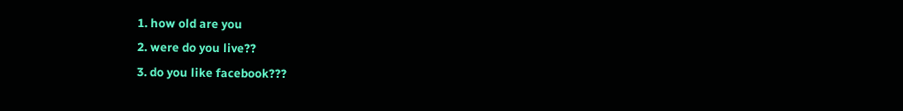1. how old are you
2. were do you live??
3. do you like facebook???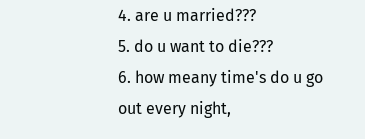4. are u married???
5. do u want to die???
6. how meany time's do u go out every night,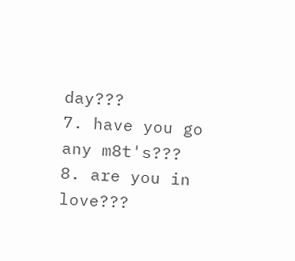day???
7. have you go any m8t's???
8. are you in love???